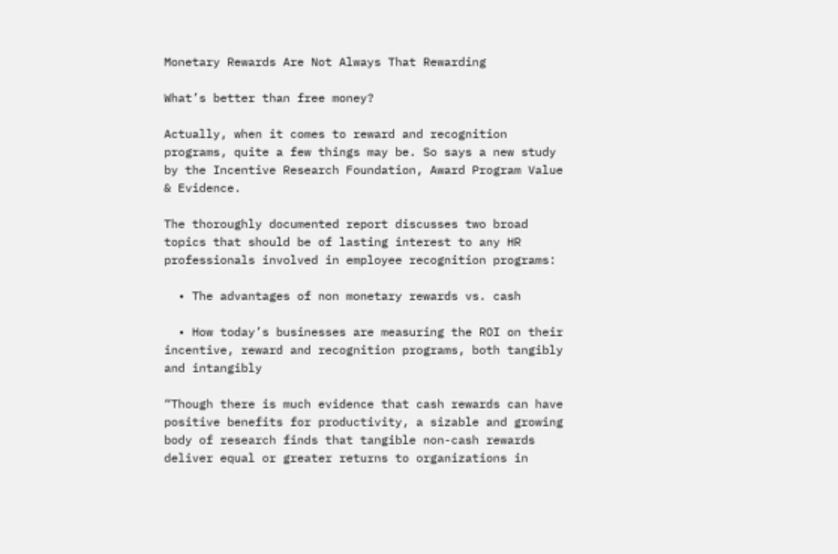Monetary Rewards Are Not Always That Rewarding

What’s better than free money?

Actually, when it comes to reward and recognition programs, quite a few things may be. So says a new study by the Incentive Research Foundation, Award Program Value & Evidence.

The thoroughly documented report discusses two broad topics that should be of lasting interest to any HR professionals involved in employee recognition programs:

  • The advantages of non monetary rewards vs. cash

  • How today’s businesses are measuring the ROI on their incentive, reward and recognition programs, both tangibly and intangibly

“Though there is much evidence that cash rewards can have positive benefits for productivity, a sizable and growing body of research finds that tangible non-cash rewards deliver equal or greater returns to organizations in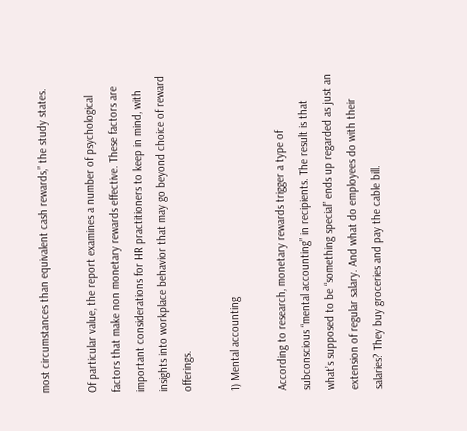most circumstances than equivalent cash rewards,” the study states.

Of particular value, the report examines a number of psychological factors that make non monetary rewards effective. These factors are important considerations for HR practitioners to keep in mind, with insights into workplace behavior that may go beyond choice of reward offerings.

1) Mental accounting

According to research, monetary rewards trigger a type of subconscious “mental accounting” in recipients. The result is that what’s supposed to be “something special” ends up regarded as just an extension of regular salary. And what do employees do with their salaries? They buy groceries and pay the cable bill.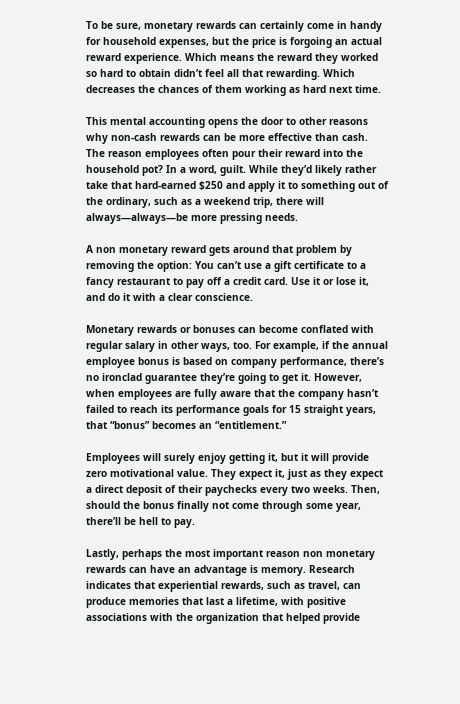To be sure, monetary rewards can certainly come in handy for household expenses, but the price is forgoing an actual reward experience. Which means the reward they worked so hard to obtain didn’t feel all that rewarding. Which decreases the chances of them working as hard next time.

This mental accounting opens the door to other reasons why non-cash rewards can be more effective than cash. The reason employees often pour their reward into the household pot? In a word, guilt. While they’d likely rather take that hard-earned $250 and apply it to something out of the ordinary, such as a weekend trip, there will always—always—be more pressing needs.

A non monetary reward gets around that problem by removing the option: You can’t use a gift certificate to a fancy restaurant to pay off a credit card. Use it or lose it, and do it with a clear conscience.

Monetary rewards or bonuses can become conflated with regular salary in other ways, too. For example, if the annual employee bonus is based on company performance, there’s no ironclad guarantee they’re going to get it. However, when employees are fully aware that the company hasn’t failed to reach its performance goals for 15 straight years, that “bonus” becomes an “entitlement.”

Employees will surely enjoy getting it, but it will provide zero motivational value. They expect it, just as they expect a direct deposit of their paychecks every two weeks. Then, should the bonus finally not come through some year, there’ll be hell to pay.

Lastly, perhaps the most important reason non monetary rewards can have an advantage is memory. Research indicates that experiential rewards, such as travel, can produce memories that last a lifetime, with positive associations with the organization that helped provide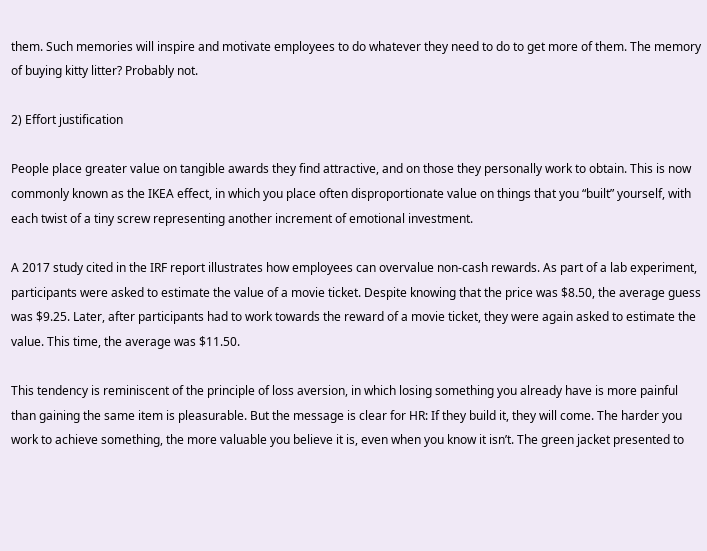them. Such memories will inspire and motivate employees to do whatever they need to do to get more of them. The memory of buying kitty litter? Probably not.

2) Effort justification

People place greater value on tangible awards they find attractive, and on those they personally work to obtain. This is now commonly known as the IKEA effect, in which you place often disproportionate value on things that you “built” yourself, with each twist of a tiny screw representing another increment of emotional investment.

A 2017 study cited in the IRF report illustrates how employees can overvalue non-cash rewards. As part of a lab experiment, participants were asked to estimate the value of a movie ticket. Despite knowing that the price was $8.50, the average guess was $9.25. Later, after participants had to work towards the reward of a movie ticket, they were again asked to estimate the value. This time, the average was $11.50.

This tendency is reminiscent of the principle of loss aversion, in which losing something you already have is more painful than gaining the same item is pleasurable. But the message is clear for HR: If they build it, they will come. The harder you work to achieve something, the more valuable you believe it is, even when you know it isn’t. The green jacket presented to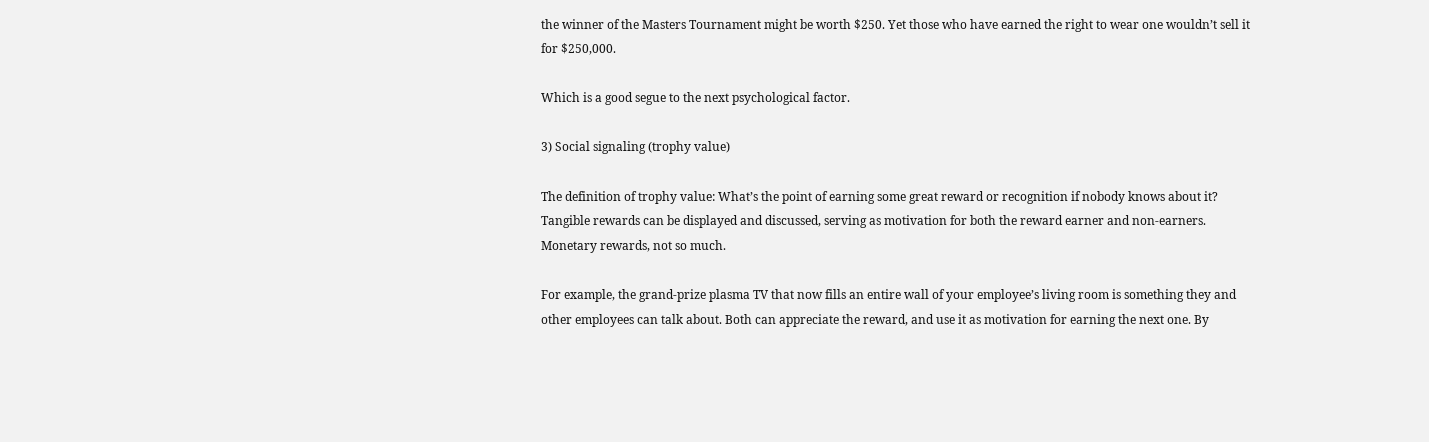the winner of the Masters Tournament might be worth $250. Yet those who have earned the right to wear one wouldn’t sell it for $250,000.

Which is a good segue to the next psychological factor.

3) Social signaling (trophy value)

The definition of trophy value: What’s the point of earning some great reward or recognition if nobody knows about it? Tangible rewards can be displayed and discussed, serving as motivation for both the reward earner and non-earners. Monetary rewards, not so much.

For example, the grand-prize plasma TV that now fills an entire wall of your employee’s living room is something they and other employees can talk about. Both can appreciate the reward, and use it as motivation for earning the next one. By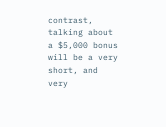contrast, talking about a $5,000 bonus will be a very short, and very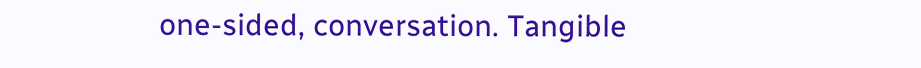one-sided, conversation. Tangible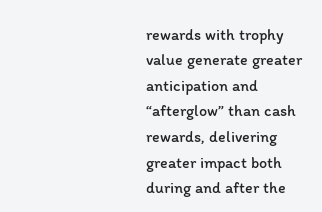rewards with trophy value generate greater anticipation and “afterglow” than cash rewards, delivering greater impact both during and after the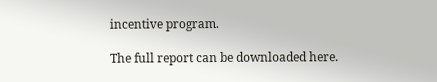incentive program.

The full report can be downloaded here.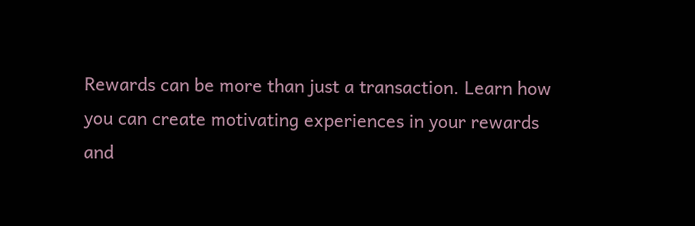Rewards can be more than just a transaction. Learn how you can create motivating experiences in your rewards and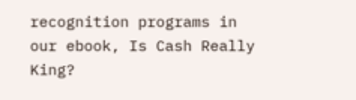recognition programs in our ebook, Is Cash Really King?